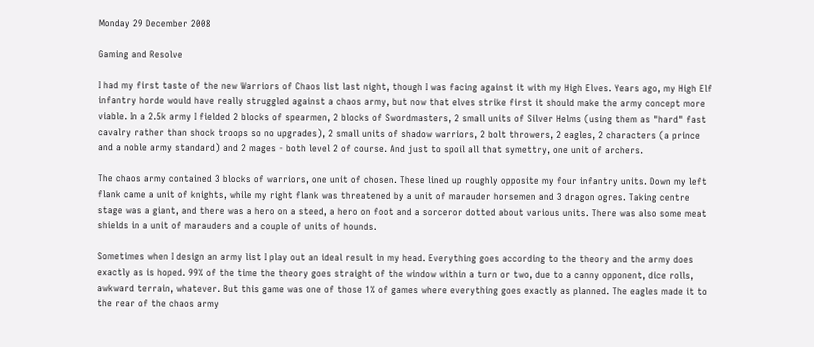Monday 29 December 2008

Gaming and Resolve

I had my first taste of the new Warriors of Chaos list last night, though I was facing against it with my High Elves. Years ago, my High Elf infantry horde would have really struggled against a chaos army, but now that elves strike first it should make the army concept more viable. In a 2.5k army I fielded 2 blocks of spearmen, 2 blocks of Swordmasters, 2 small units of Silver Helms (using them as "hard" fast cavalry rather than shock troops so no upgrades), 2 small units of shadow warriors, 2 bolt throwers, 2 eagles, 2 characters (a prince and a noble army standard) and 2 mages - both level 2 of course. And just to spoil all that symettry, one unit of archers.

The chaos army contained 3 blocks of warriors, one unit of chosen. These lined up roughly opposite my four infantry units. Down my left flank came a unit of knights, while my right flank was threatened by a unit of marauder horsemen and 3 dragon ogres. Taking centre stage was a giant, and there was a hero on a steed, a hero on foot and a sorceror dotted about various units. There was also some meat shields in a unit of marauders and a couple of units of hounds.

Sometimes when I design an army list I play out an ideal result in my head. Everything goes according to the theory and the army does exactly as is hoped. 99% of the time the theory goes straight of the window within a turn or two, due to a canny opponent, dice rolls, awkward terrain, whatever. But this game was one of those 1% of games where everything goes exactly as planned. The eagles made it to the rear of the chaos army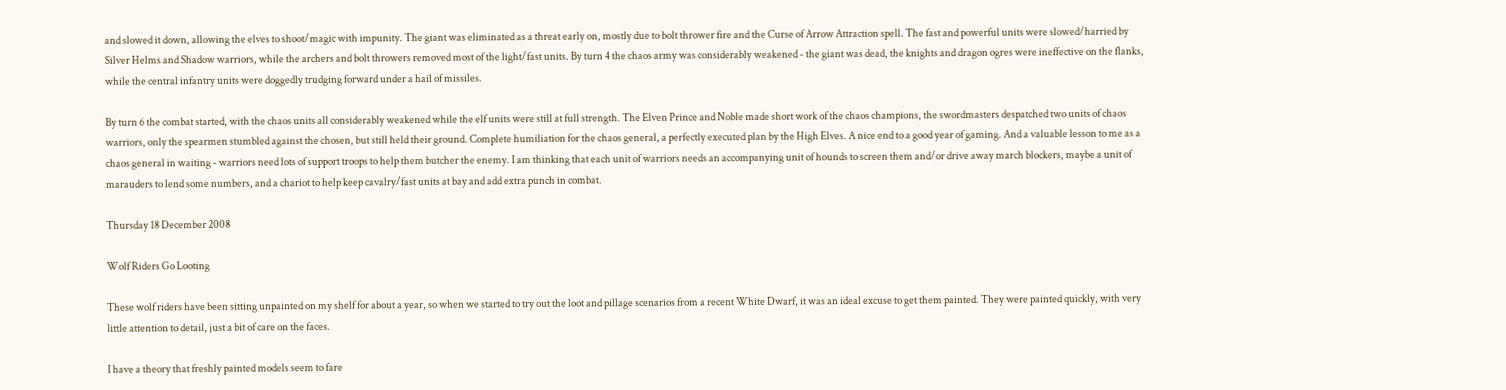and slowed it down, allowing the elves to shoot/magic with impunity. The giant was eliminated as a threat early on, mostly due to bolt thrower fire and the Curse of Arrow Attraction spell. The fast and powerful units were slowed/harried by Silver Helms and Shadow warriors, while the archers and bolt throwers removed most of the light/fast units. By turn 4 the chaos army was considerably weakened - the giant was dead, the knights and dragon ogres were ineffective on the flanks, while the central infantry units were doggedly trudging forward under a hail of missiles.

By turn 6 the combat started, with the chaos units all considerably weakened while the elf units were still at full strength. The Elven Prince and Noble made short work of the chaos champions, the swordmasters despatched two units of chaos warriors, only the spearmen stumbled against the chosen, but still held their ground. Complete humiliation for the chaos general, a perfectly executed plan by the High Elves. A nice end to a good year of gaming. And a valuable lesson to me as a chaos general in waiting - warriors need lots of support troops to help them butcher the enemy. I am thinking that each unit of warriors needs an accompanying unit of hounds to screen them and/or drive away march blockers, maybe a unit of marauders to lend some numbers, and a chariot to help keep cavalry/fast units at bay and add extra punch in combat.

Thursday 18 December 2008

Wolf Riders Go Looting

These wolf riders have been sitting unpainted on my shelf for about a year, so when we started to try out the loot and pillage scenarios from a recent White Dwarf, it was an ideal excuse to get them painted. They were painted quickly, with very little attention to detail, just a bit of care on the faces.

I have a theory that freshly painted models seem to fare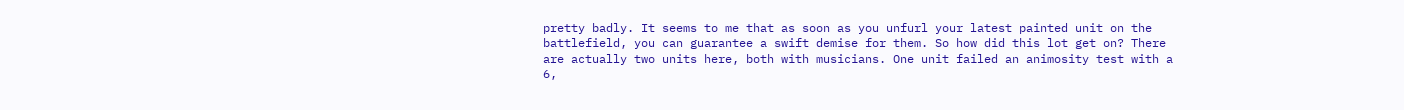pretty badly. It seems to me that as soon as you unfurl your latest painted unit on the battlefield, you can guarantee a swift demise for them. So how did this lot get on? There are actually two units here, both with musicians. One unit failed an animosity test with a 6,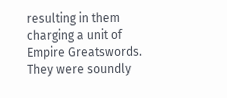resulting in them charging a unit of Empire Greatswords. They were soundly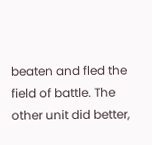beaten and fled the field of battle. The other unit did better,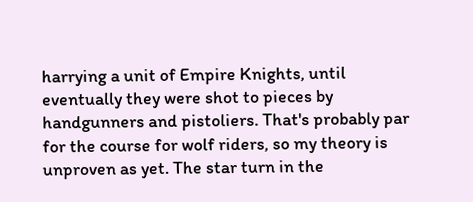harrying a unit of Empire Knights, until eventually they were shot to pieces by handgunners and pistoliers. That's probably par for the course for wolf riders, so my theory is unproven as yet. The star turn in the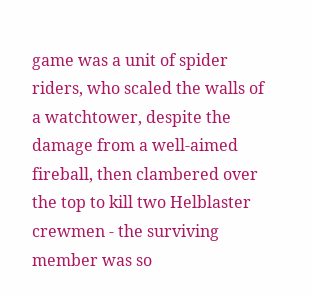game was a unit of spider riders, who scaled the walls of a watchtower, despite the damage from a well-aimed fireball, then clambered over the top to kill two Helblaster crewmen - the surviving member was so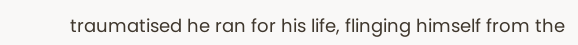traumatised he ran for his life, flinging himself from the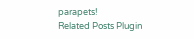parapets!
Related Posts Plugin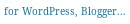for WordPress, Blogger...